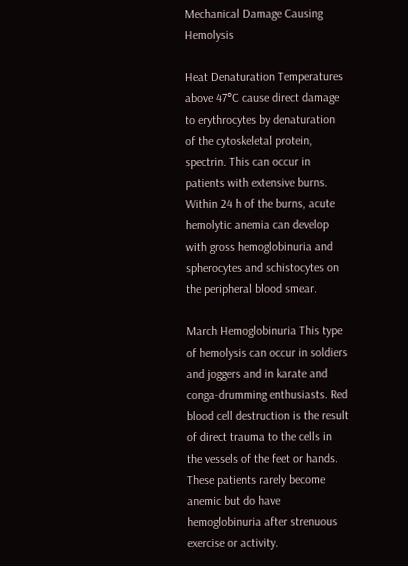Mechanical Damage Causing Hemolysis

Heat Denaturation Temperatures above 47°C cause direct damage to erythrocytes by denaturation of the cytoskeletal protein, spectrin. This can occur in patients with extensive burns. Within 24 h of the burns, acute hemolytic anemia can develop with gross hemoglobinuria and spherocytes and schistocytes on the peripheral blood smear.

March Hemoglobinuria This type of hemolysis can occur in soldiers and joggers and in karate and conga-drumming enthusiasts. Red blood cell destruction is the result of direct trauma to the cells in the vessels of the feet or hands. These patients rarely become anemic but do have hemoglobinuria after strenuous exercise or activity.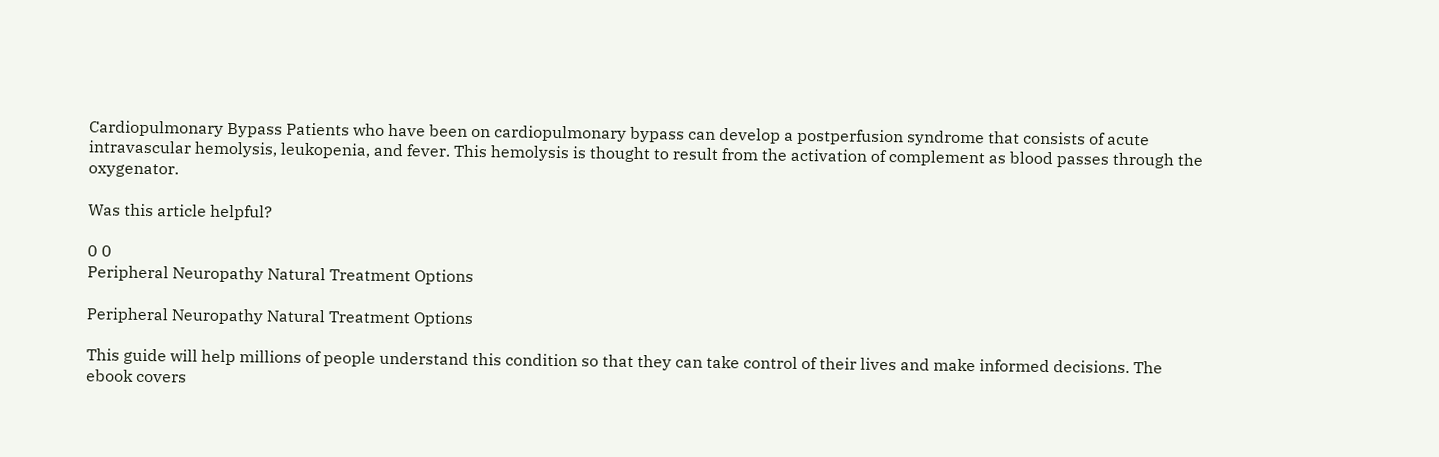Cardiopulmonary Bypass Patients who have been on cardiopulmonary bypass can develop a postperfusion syndrome that consists of acute intravascular hemolysis, leukopenia, and fever. This hemolysis is thought to result from the activation of complement as blood passes through the oxygenator.

Was this article helpful?

0 0
Peripheral Neuropathy Natural Treatment Options

Peripheral Neuropathy Natural Treatment Options

This guide will help millions of people understand this condition so that they can take control of their lives and make informed decisions. The ebook covers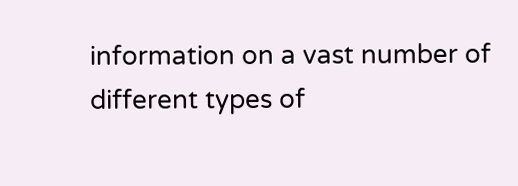information on a vast number of different types of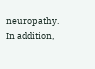neuropathy. In addition,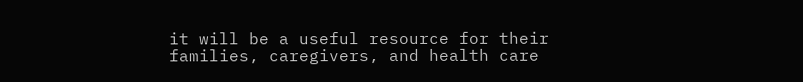it will be a useful resource for their families, caregivers, and health care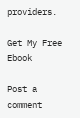providers.

Get My Free Ebook

Post a comment